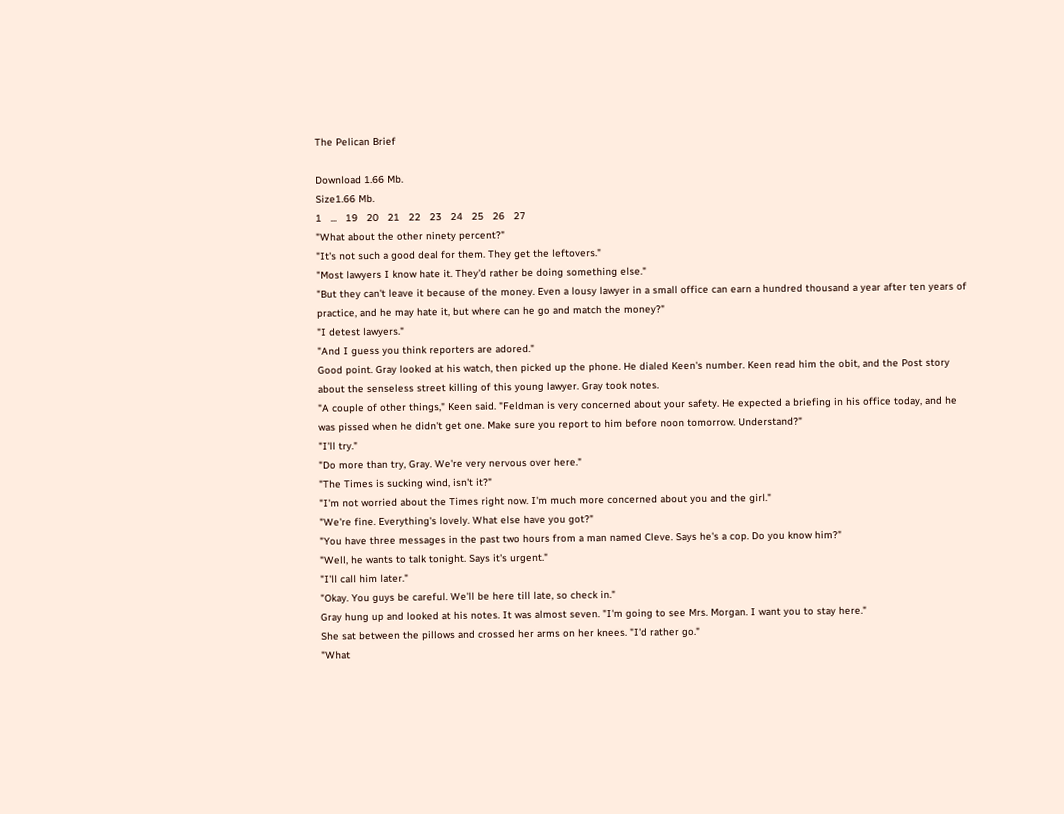The Pelican Brief

Download 1.66 Mb.
Size1.66 Mb.
1   ...   19   20   21   22   23   24   25   26   27
"What about the other ninety percent?"
"It's not such a good deal for them. They get the leftovers."
"Most lawyers I know hate it. They'd rather be doing something else."
"But they can't leave it because of the money. Even a lousy lawyer in a small office can earn a hundred thousand a year after ten years of practice, and he may hate it, but where can he go and match the money?"
"I detest lawyers."
"And I guess you think reporters are adored."
Good point. Gray looked at his watch, then picked up the phone. He dialed Keen's number. Keen read him the obit, and the Post story about the senseless street killing of this young lawyer. Gray took notes.
"A couple of other things," Keen said. "Feldman is very concerned about your safety. He expected a briefing in his office today, and he was pissed when he didn't get one. Make sure you report to him before noon tomorrow. Understand?"
"I'll try."
"Do more than try, Gray. We're very nervous over here."
"The Times is sucking wind, isn't it?"
"I'm not worried about the Times right now. I'm much more concerned about you and the girl."
"We're fine. Everything's lovely. What else have you got?"
"You have three messages in the past two hours from a man named Cleve. Says he's a cop. Do you know him?"
"Well, he wants to talk tonight. Says it's urgent."
"I'll call him later."
"Okay. You guys be careful. We'll be here till late, so check in."
Gray hung up and looked at his notes. It was almost seven. "I'm going to see Mrs. Morgan. I want you to stay here."
She sat between the pillows and crossed her arms on her knees. "I'd rather go."
"What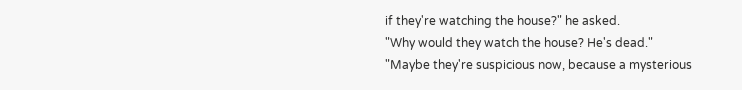if they're watching the house?" he asked.
"Why would they watch the house? He's dead."
"Maybe they're suspicious now, because a mysterious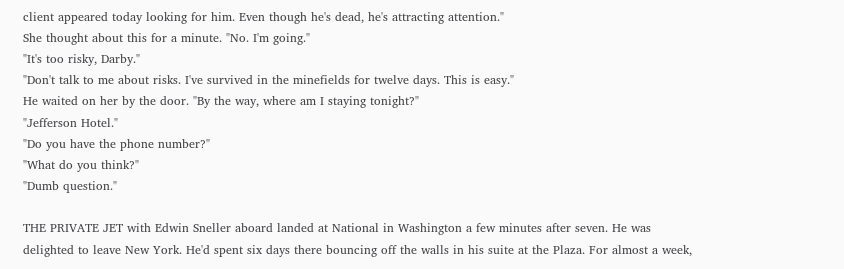client appeared today looking for him. Even though he's dead, he's attracting attention."
She thought about this for a minute. "No. I'm going."
"It's too risky, Darby."
"Don't talk to me about risks. I've survived in the minefields for twelve days. This is easy."
He waited on her by the door. "By the way, where am I staying tonight?"
"Jefferson Hotel."
"Do you have the phone number?"
"What do you think?"
"Dumb question."

THE PRIVATE JET with Edwin Sneller aboard landed at National in Washington a few minutes after seven. He was delighted to leave New York. He'd spent six days there bouncing off the walls in his suite at the Plaza. For almost a week,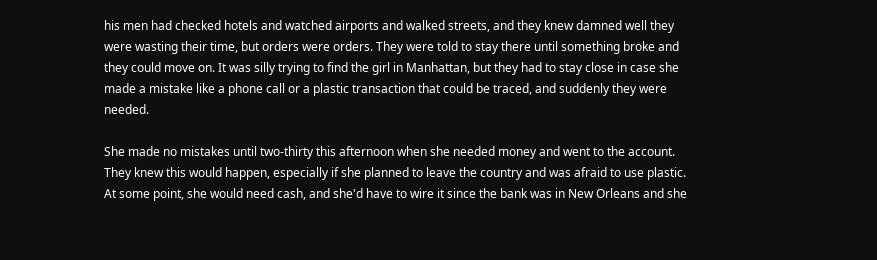his men had checked hotels and watched airports and walked streets, and they knew damned well they were wasting their time, but orders were orders. They were told to stay there until something broke and they could move on. It was silly trying to find the girl in Manhattan, but they had to stay close in case she made a mistake like a phone call or a plastic transaction that could be traced, and suddenly they were needed.

She made no mistakes until two-thirty this afternoon when she needed money and went to the account. They knew this would happen, especially if she planned to leave the country and was afraid to use plastic. At some point, she would need cash, and she'd have to wire it since the bank was in New Orleans and she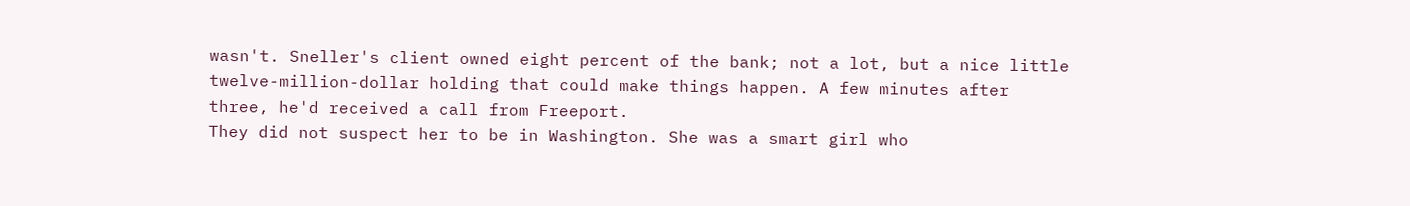wasn't. Sneller's client owned eight percent of the bank; not a lot, but a nice little twelve-million-dollar holding that could make things happen. A few minutes after three, he'd received a call from Freeport.
They did not suspect her to be in Washington. She was a smart girl who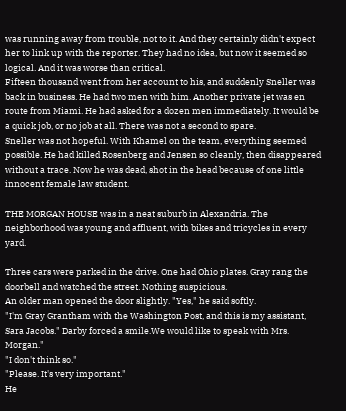was running away from trouble, not to it. And they certainly didn't expect her to link up with the reporter. They had no idea, but now it seemed so logical. And it was worse than critical.
Fifteen thousand went from her account to his, and suddenly Sneller was back in business. He had two men with him. Another private jet was en route from Miami. He had asked for a dozen men immediately. It would be a quick job, or no job at all. There was not a second to spare.
Sneller was not hopeful. With Khamel on the team, everything seemed possible. He had killed Rosenberg and Jensen so cleanly, then disappeared without a trace. Now he was dead, shot in the head because of one little innocent female law student.

THE MORGAN HOUSE was in a neat suburb in Alexandria. The neighborhood was young and affluent, with bikes and tricycles in every yard.

Three cars were parked in the drive. One had Ohio plates. Gray rang the doorbell and watched the street. Nothing suspicious.
An older man opened the door slightly. "Yes," he said softly.
"I'm Gray Grantham with the Washington Post, and this is my assistant, Sara Jacobs." Darby forced a smile.We would like to speak with Mrs. Morgan."
"I don't think so."
"Please. It's very important."
He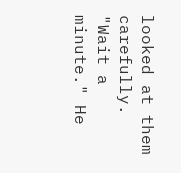looked at them carefully. "Wait a minute." He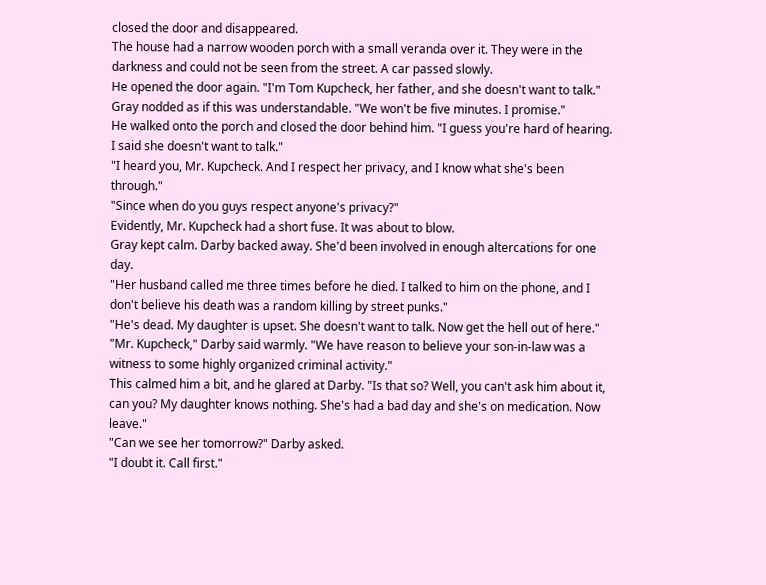closed the door and disappeared.
The house had a narrow wooden porch with a small veranda over it. They were in the darkness and could not be seen from the street. A car passed slowly.
He opened the door again. "I'm Tom Kupcheck, her father, and she doesn't want to talk."
Gray nodded as if this was understandable. "We won't be five minutes. I promise."
He walked onto the porch and closed the door behind him. "I guess you're hard of hearing. I said she doesn't want to talk."
"I heard you, Mr. Kupcheck. And I respect her privacy, and I know what she's been through."
"Since when do you guys respect anyone's privacy?"
Evidently, Mr. Kupcheck had a short fuse. It was about to blow.
Gray kept calm. Darby backed away. She'd been involved in enough altercations for one day.
"Her husband called me three times before he died. I talked to him on the phone, and I don't believe his death was a random killing by street punks."
"He's dead. My daughter is upset. She doesn't want to talk. Now get the hell out of here."
"Mr. Kupcheck," Darby said warmly. "We have reason to believe your son-in-law was a witness to some highly organized criminal activity."
This calmed him a bit, and he glared at Darby. "Is that so? Well, you can't ask him about it, can you? My daughter knows nothing. She's had a bad day and she's on medication. Now leave."
"Can we see her tomorrow?" Darby asked.
"I doubt it. Call first."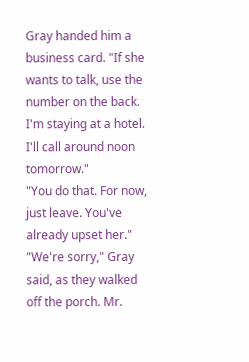Gray handed him a business card. "If she wants to talk, use the number on the back. I'm staying at a hotel. I'll call around noon tomorrow."
"You do that. For now, just leave. You've already upset her."
"We're sorry," Gray said, as they walked off the porch. Mr.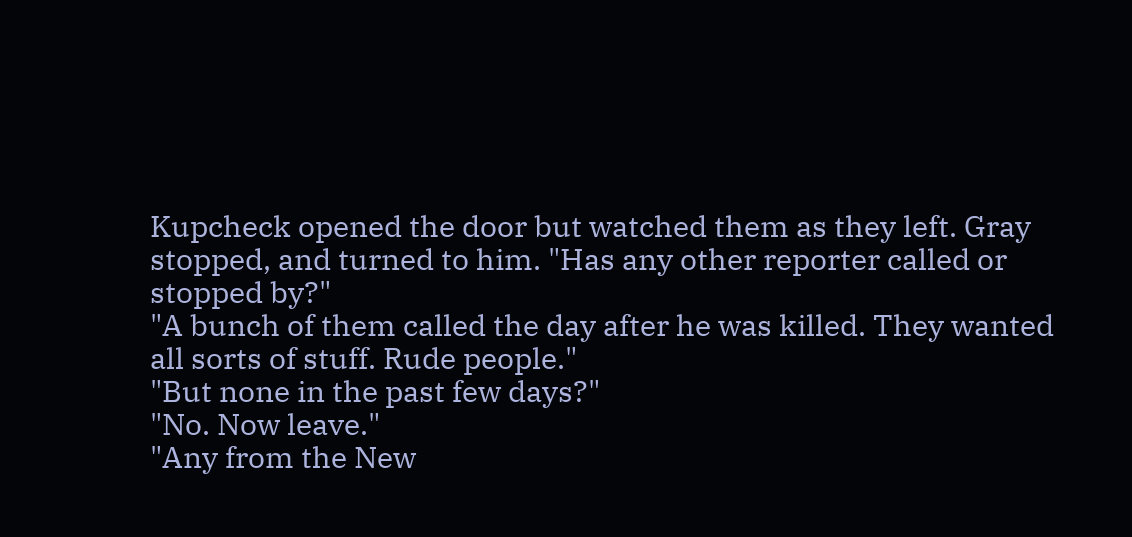Kupcheck opened the door but watched them as they left. Gray stopped, and turned to him. "Has any other reporter called or stopped by?"
"A bunch of them called the day after he was killed. They wanted all sorts of stuff. Rude people."
"But none in the past few days?"
"No. Now leave."
"Any from the New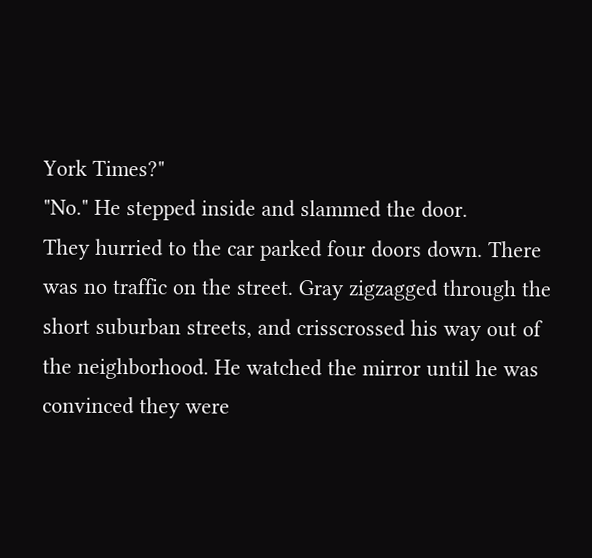York Times?"
"No." He stepped inside and slammed the door.
They hurried to the car parked four doors down. There was no traffic on the street. Gray zigzagged through the short suburban streets, and crisscrossed his way out of the neighborhood. He watched the mirror until he was convinced they were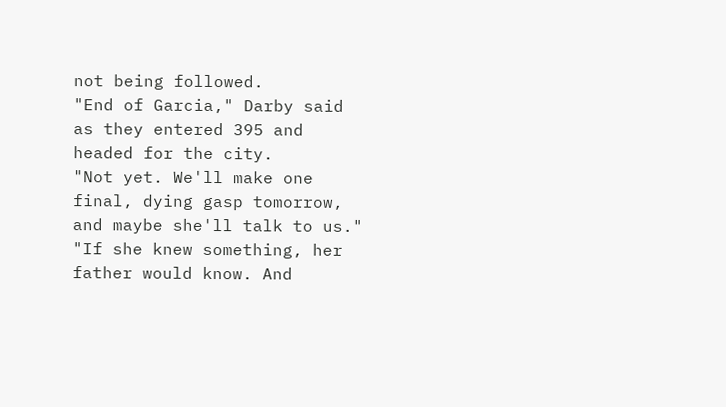not being followed.
"End of Garcia," Darby said as they entered 395 and headed for the city.
"Not yet. We'll make one final, dying gasp tomorrow, and maybe she'll talk to us."
"If she knew something, her father would know. And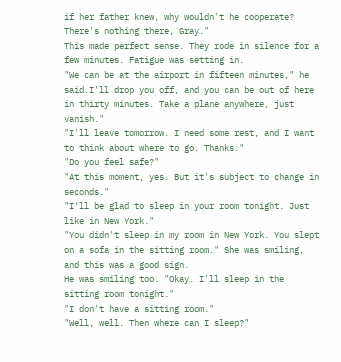if her father knew, why wouldn't he cooperate? There's nothing there, Gray."
This made perfect sense. They rode in silence for a few minutes. Fatigue was setting in.
"We can be at the airport in fifteen minutes," he said.I'll drop you off, and you can be out of here in thirty minutes. Take a plane anywhere, just vanish."
"I'll leave tomorrow. I need some rest, and I want to think about where to go. Thanks."
"Do you feel safe?"
"At this moment, yes. But it's subject to change in seconds."
"I'll be glad to sleep in your room tonight. Just like in New York."
"You didn't sleep in my room in New York. You slept on a sofa in the sitting room." She was smiling, and this was a good sign.
He was smiling too. "Okay. I'll sleep in the sitting room tonight."
"I don't have a sitting room."
"Well, well. Then where can I sleep?"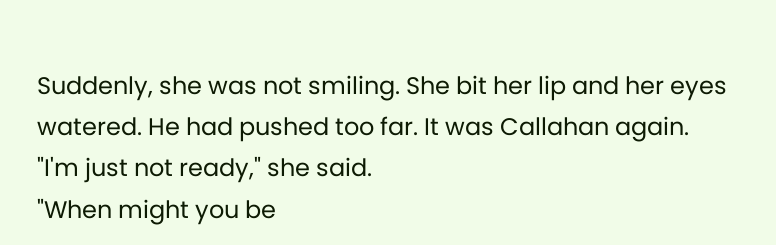Suddenly, she was not smiling. She bit her lip and her eyes watered. He had pushed too far. It was Callahan again.
"I'm just not ready," she said.
"When might you be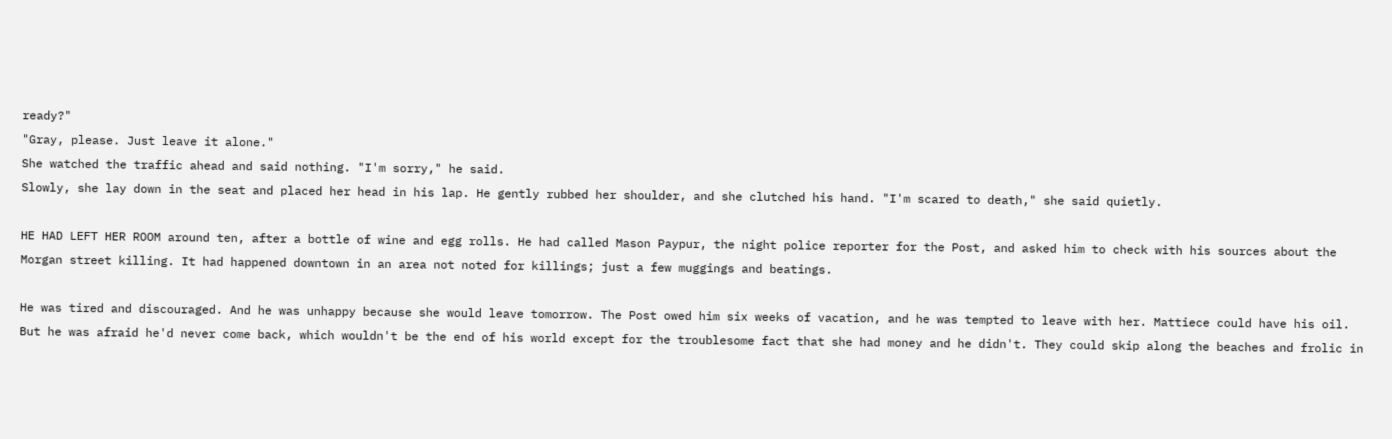ready?"
"Gray, please. Just leave it alone."
She watched the traffic ahead and said nothing. "I'm sorry," he said.
Slowly, she lay down in the seat and placed her head in his lap. He gently rubbed her shoulder, and she clutched his hand. "I'm scared to death," she said quietly.

HE HAD LEFT HER ROOM around ten, after a bottle of wine and egg rolls. He had called Mason Paypur, the night police reporter for the Post, and asked him to check with his sources about the Morgan street killing. It had happened downtown in an area not noted for killings; just a few muggings and beatings.

He was tired and discouraged. And he was unhappy because she would leave tomorrow. The Post owed him six weeks of vacation, and he was tempted to leave with her. Mattiece could have his oil. But he was afraid he'd never come back, which wouldn't be the end of his world except for the troublesome fact that she had money and he didn't. They could skip along the beaches and frolic in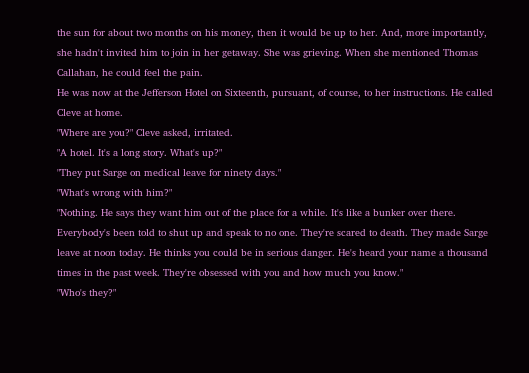the sun for about two months on his money, then it would be up to her. And, more importantly, she hadn't invited him to join in her getaway. She was grieving. When she mentioned Thomas Callahan, he could feel the pain.
He was now at the Jefferson Hotel on Sixteenth, pursuant, of course, to her instructions. He called Cleve at home.
"Where are you?" Cleve asked, irritated.
"A hotel. It's a long story. What's up?"
"They put Sarge on medical leave for ninety days."
"What's wrong with him?"
"Nothing. He says they want him out of the place for a while. It's like a bunker over there. Everybody's been told to shut up and speak to no one. They're scared to death. They made Sarge leave at noon today. He thinks you could be in serious danger. He's heard your name a thousand times in the past week. They're obsessed with you and how much you know."
"Who's they?"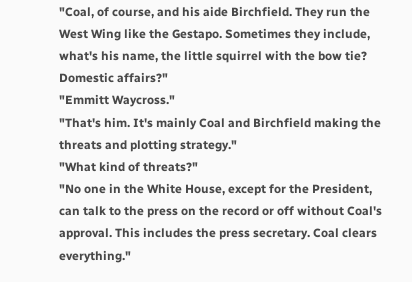"Coal, of course, and his aide Birchfield. They run the West Wing like the Gestapo. Sometimes they include, what's his name, the little squirrel with the bow tie? Domestic affairs?"
"Emmitt Waycross."
"That's him. It's mainly Coal and Birchfield making the threats and plotting strategy."
"What kind of threats?"
"No one in the White House, except for the President, can talk to the press on the record or off without Coal's approval. This includes the press secretary. Coal clears everything."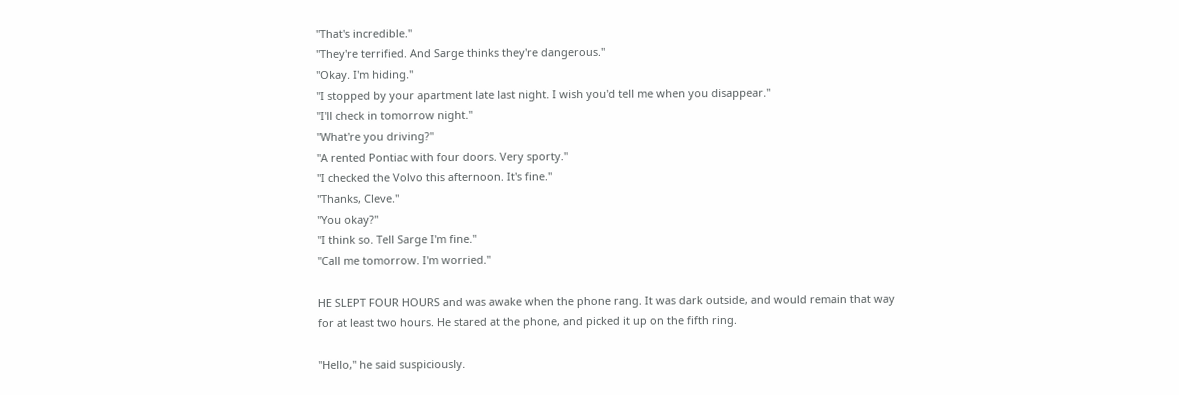"That's incredible."
"They're terrified. And Sarge thinks they're dangerous."
"Okay. I'm hiding."
"I stopped by your apartment late last night. I wish you'd tell me when you disappear."
"I'll check in tomorrow night."
"What're you driving?"
"A rented Pontiac with four doors. Very sporty."
"I checked the Volvo this afternoon. It's fine."
"Thanks, Cleve."
"You okay?"
"I think so. Tell Sarge I'm fine."
"Call me tomorrow. I'm worried."

HE SLEPT FOUR HOURS and was awake when the phone rang. It was dark outside, and would remain that way for at least two hours. He stared at the phone, and picked it up on the fifth ring.

"Hello," he said suspiciously.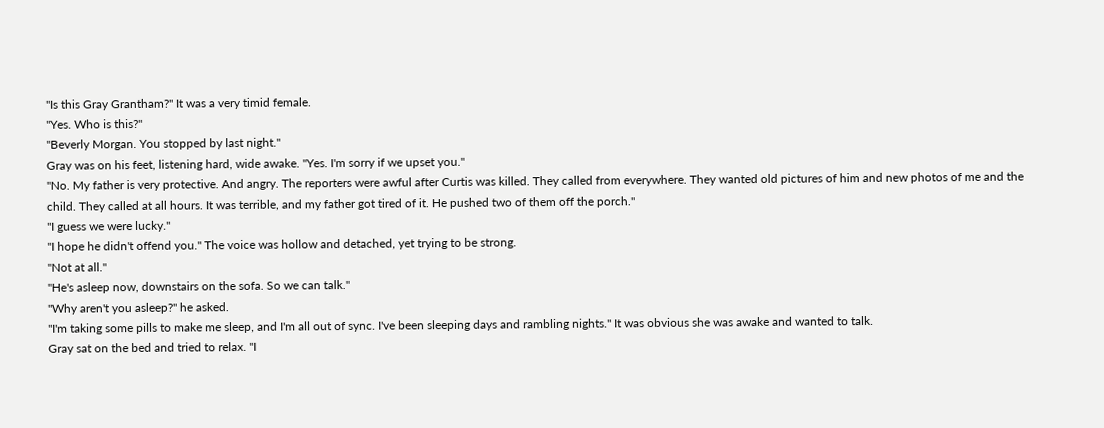"Is this Gray Grantham?" It was a very timid female.
"Yes. Who is this?"
"Beverly Morgan. You stopped by last night."
Gray was on his feet, listening hard, wide awake. "Yes. I'm sorry if we upset you."
"No. My father is very protective. And angry. The reporters were awful after Curtis was killed. They called from everywhere. They wanted old pictures of him and new photos of me and the child. They called at all hours. It was terrible, and my father got tired of it. He pushed two of them off the porch."
"I guess we were lucky."
"I hope he didn't offend you." The voice was hollow and detached, yet trying to be strong.
"Not at all."
"He's asleep now, downstairs on the sofa. So we can talk."
"Why aren't you asleep?" he asked.
"I'm taking some pills to make me sleep, and I'm all out of sync. I've been sleeping days and rambling nights." It was obvious she was awake and wanted to talk.
Gray sat on the bed and tried to relax. "I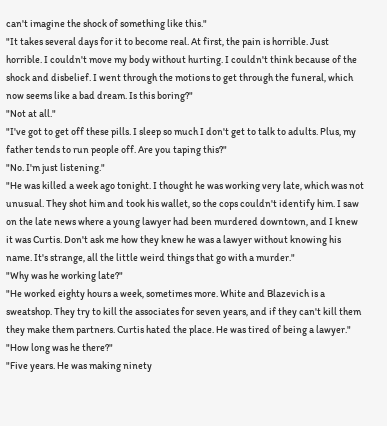can't imagine the shock of something like this."
"It takes several days for it to become real. At first, the pain is horrible. Just horrible. I couldn't move my body without hurting. I couldn't think because of the shock and disbelief. I went through the motions to get through the funeral, which now seems like a bad dream. Is this boring?"
"Not at all."
"I've got to get off these pills. I sleep so much I don't get to talk to adults. Plus, my father tends to run people off. Are you taping this?"
"No. I'm just listening."
"He was killed a week ago tonight. I thought he was working very late, which was not unusual. They shot him and took his wallet, so the cops couldn't identify him. I saw on the late news where a young lawyer had been murdered downtown, and I knew it was Curtis. Don't ask me how they knew he was a lawyer without knowing his name. It's strange, all the little weird things that go with a murder."
"Why was he working late?"
"He worked eighty hours a week, sometimes more. White and Blazevich is a sweatshop. They try to kill the associates for seven years, and if they can't kill them they make them partners. Curtis hated the place. He was tired of being a lawyer."
"How long was he there?"
"Five years. He was making ninety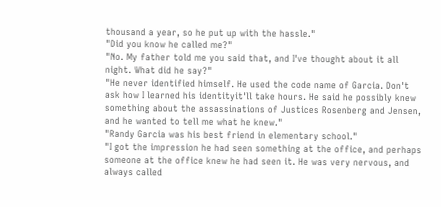thousand a year, so he put up with the hassle."
"Did you know he called me?"
"No. My father told me you said that, and I've thought about it all night. What did he say?"
"He never identified himself. He used the code name of Garcia. Don't ask how I learned his identityit'll take hours. He said he possibly knew something about the assassinations of Justices Rosenberg and Jensen, and he wanted to tell me what he knew."
"Randy Garcia was his best friend in elementary school."
"I got the impression he had seen something at the office, and perhaps someone at the office knew he had seen it. He was very nervous, and always called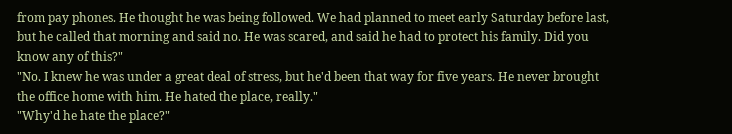from pay phones. He thought he was being followed. We had planned to meet early Saturday before last, but he called that morning and said no. He was scared, and said he had to protect his family. Did you know any of this?"
"No. I knew he was under a great deal of stress, but he'd been that way for five years. He never brought the office home with him. He hated the place, really."
"Why'd he hate the place?"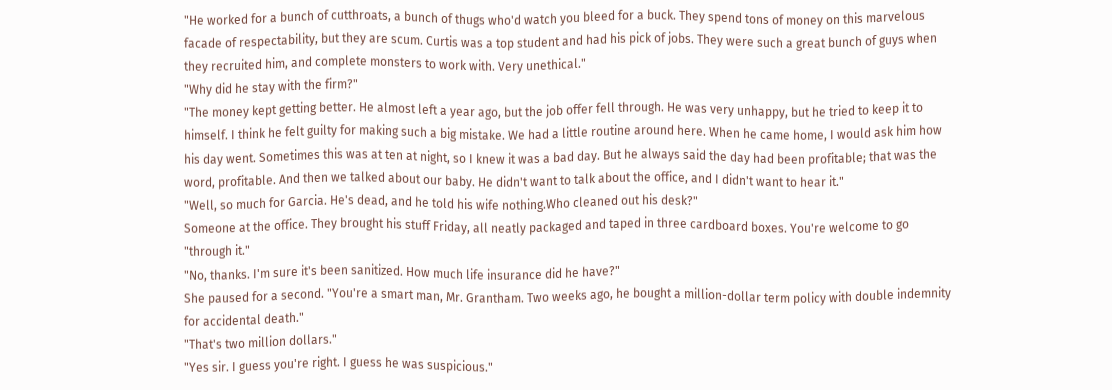"He worked for a bunch of cutthroats, a bunch of thugs who'd watch you bleed for a buck. They spend tons of money on this marvelous facade of respectability, but they are scum. Curtis was a top student and had his pick of jobs. They were such a great bunch of guys when they recruited him, and complete monsters to work with. Very unethical."
"Why did he stay with the firm?"
"The money kept getting better. He almost left a year ago, but the job offer fell through. He was very unhappy, but he tried to keep it to himself. I think he felt guilty for making such a big mistake. We had a little routine around here. When he came home, I would ask him how his day went. Sometimes this was at ten at night, so I knew it was a bad day. But he always said the day had been profitable; that was the word, profitable. And then we talked about our baby. He didn't want to talk about the office, and I didn't want to hear it."
"Well, so much for Garcia. He's dead, and he told his wife nothing.Who cleaned out his desk?"
Someone at the office. They brought his stuff Friday, all neatly packaged and taped in three cardboard boxes. You're welcome to go "through it."
"No, thanks. I'm sure it's been sanitized. How much life insurance did he have?"
She paused for a second. "You're a smart man, Mr. Grantham. Two weeks ago, he bought a million-dollar term policy with double indemnity for accidental death."
"That's two million dollars."
"Yes sir. I guess you're right. I guess he was suspicious."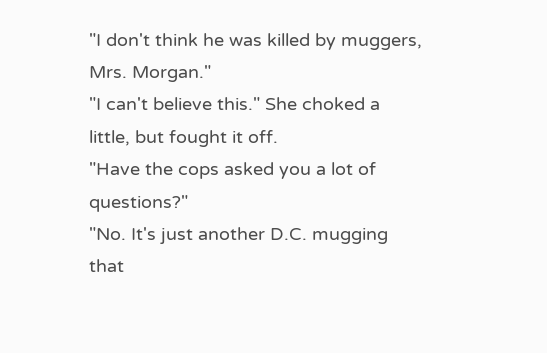"I don't think he was killed by muggers, Mrs. Morgan."
"I can't believe this." She choked a little, but fought it off.
"Have the cops asked you a lot of questions?"
"No. It's just another D.C. mugging that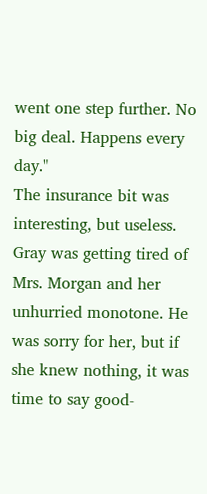went one step further. No big deal. Happens every day."
The insurance bit was interesting, but useless. Gray was getting tired of Mrs. Morgan and her unhurried monotone. He was sorry for her, but if she knew nothing, it was time to say good-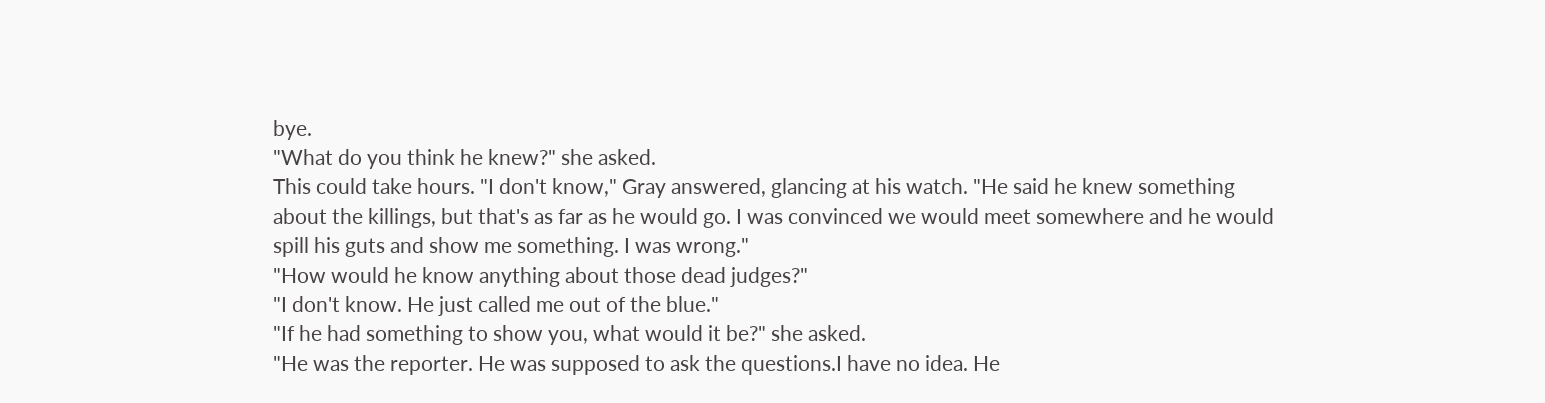bye.
"What do you think he knew?" she asked.
This could take hours. "I don't know," Gray answered, glancing at his watch. "He said he knew something about the killings, but that's as far as he would go. I was convinced we would meet somewhere and he would spill his guts and show me something. I was wrong."
"How would he know anything about those dead judges?"
"I don't know. He just called me out of the blue."
"If he had something to show you, what would it be?" she asked.
"He was the reporter. He was supposed to ask the questions.I have no idea. He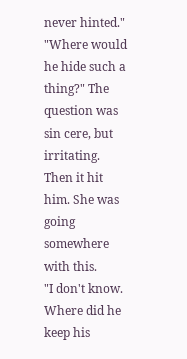never hinted."
"Where would he hide such a thing?" The question was sin cere, but irritating. Then it hit him. She was going somewhere with this.
"I don't know. Where did he keep his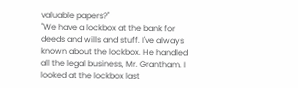valuable papers?"
"We have a lockbox at the bank for deeds and wills and stuff. I've always known about the lockbox. He handled all the legal business, Mr. Grantham. I looked at the lockbox last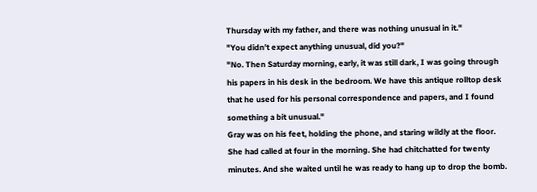Thursday with my father, and there was nothing unusual in it."
"You didn't expect anything unusual, did you?"
"No. Then Saturday morning, early, it was still dark, I was going through his papers in his desk in the bedroom. We have this antique rolltop desk that he used for his personal correspondence and papers, and I found something a bit unusual."
Gray was on his feet, holding the phone, and staring wildly at the floor. She had called at four in the morning. She had chitchatted for twenty minutes. And she waited until he was ready to hang up to drop the bomb.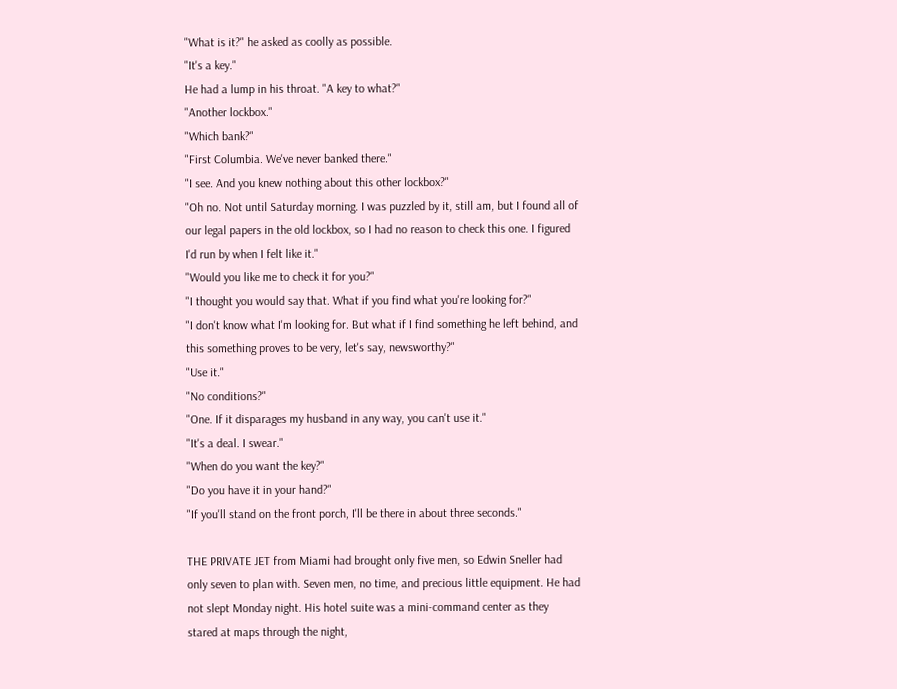"What is it?" he asked as coolly as possible.
"It's a key."
He had a lump in his throat. "A key to what?"
"Another lockbox."
"Which bank?"
"First Columbia. We've never banked there."
"I see. And you knew nothing about this other lockbox?"
"Oh no. Not until Saturday morning. I was puzzled by it, still am, but I found all of our legal papers in the old lockbox, so I had no reason to check this one. I figured I'd run by when I felt like it."
"Would you like me to check it for you?"
"I thought you would say that. What if you find what you're looking for?"
"I don't know what I'm looking for. But what if I find something he left behind, and this something proves to be very, let's say, newsworthy?"
"Use it."
"No conditions?"
"One. If it disparages my husband in any way, you can't use it."
"It's a deal. I swear."
"When do you want the key?"
"Do you have it in your hand?"
"If you'll stand on the front porch, I'll be there in about three seconds."

THE PRIVATE JET from Miami had brought only five men, so Edwin Sneller had only seven to plan with. Seven men, no time, and precious little equipment. He had not slept Monday night. His hotel suite was a mini-command center as they stared at maps through the night,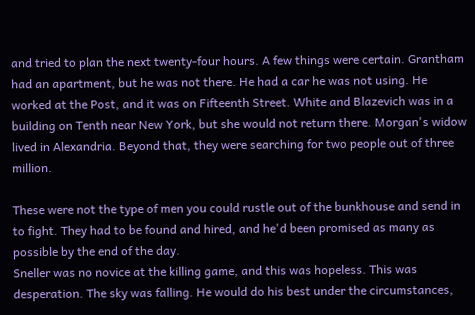and tried to plan the next twenty-four hours. A few things were certain. Grantham had an apartment, but he was not there. He had a car he was not using. He worked at the Post, and it was on Fifteenth Street. White and Blazevich was in a building on Tenth near New York, but she would not return there. Morgan's widow lived in Alexandria. Beyond that, they were searching for two people out of three million.

These were not the type of men you could rustle out of the bunkhouse and send in to fight. They had to be found and hired, and he'd been promised as many as possible by the end of the day.
Sneller was no novice at the killing game, and this was hopeless. This was desperation. The sky was falling. He would do his best under the circumstances,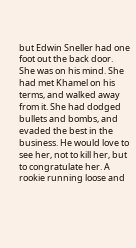but Edwin Sneller had one foot out the back door.
She was on his mind. She had met Khamel on his terms, and walked away from it. She had dodged bullets and bombs, and evaded the best in the business. He would love to see her, not to kill her, but to congratulate her. A rookie running loose and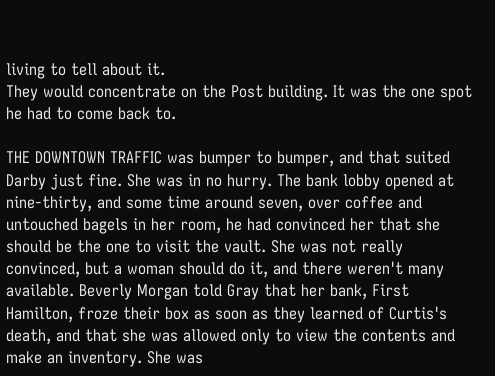living to tell about it.
They would concentrate on the Post building. It was the one spot he had to come back to.

THE DOWNTOWN TRAFFIC was bumper to bumper, and that suited Darby just fine. She was in no hurry. The bank lobby opened at nine-thirty, and some time around seven, over coffee and untouched bagels in her room, he had convinced her that she should be the one to visit the vault. She was not really convinced, but a woman should do it, and there weren't many available. Beverly Morgan told Gray that her bank, First Hamilton, froze their box as soon as they learned of Curtis's death, and that she was allowed only to view the contents and make an inventory. She was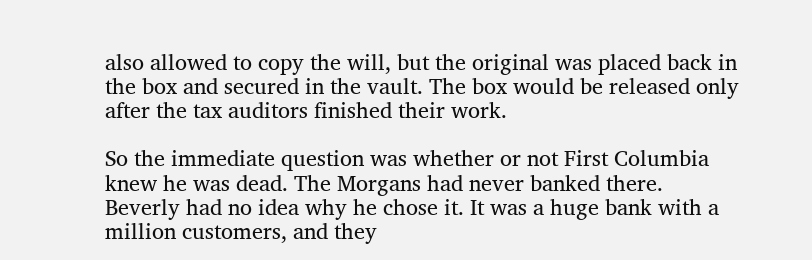also allowed to copy the will, but the original was placed back in the box and secured in the vault. The box would be released only after the tax auditors finished their work.

So the immediate question was whether or not First Columbia knew he was dead. The Morgans had never banked there. Beverly had no idea why he chose it. It was a huge bank with a million customers, and they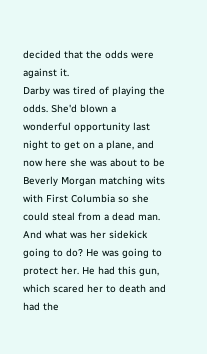decided that the odds were against it.
Darby was tired of playing the odds. She'd blown a wonderful opportunity last night to get on a plane, and now here she was about to be Beverly Morgan matching wits with First Columbia so she could steal from a dead man. And what was her sidekick going to do? He was going to protect her. He had this gun, which scared her to death and had the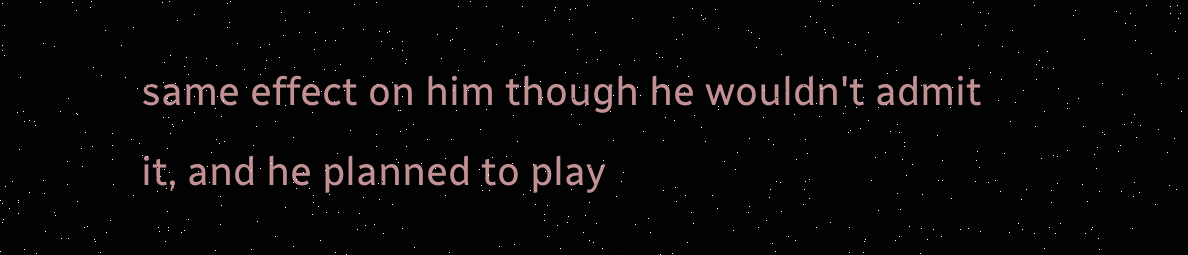same effect on him though he wouldn't admit it, and he planned to play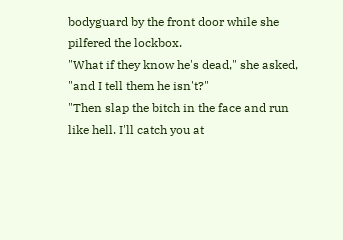bodyguard by the front door while she pilfered the lockbox.
"What if they know he's dead," she asked, "and I tell them he isn't?"
"Then slap the bitch in the face and run like hell. I'll catch you at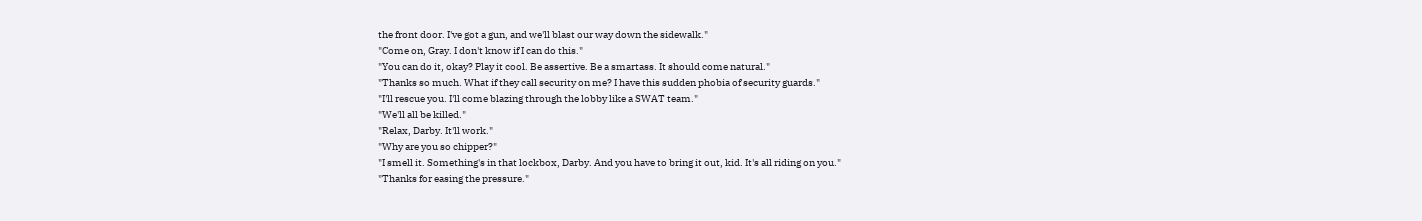the front door. I've got a gun, and we'll blast our way down the sidewalk."
"Come on, Gray. I don't know if I can do this."
"You can do it, okay? Play it cool. Be assertive. Be a smartass. It should come natural."
"Thanks so much. What if they call security on me? I have this sudden phobia of security guards."
"I'll rescue you. I'll come blazing through the lobby like a SWAT team."
"We'll all be killed."
"Relax, Darby. It'll work."
"Why are you so chipper?"
"I smell it. Something's in that lockbox, Darby. And you have to bring it out, kid. It's all riding on you."
"Thanks for easing the pressure."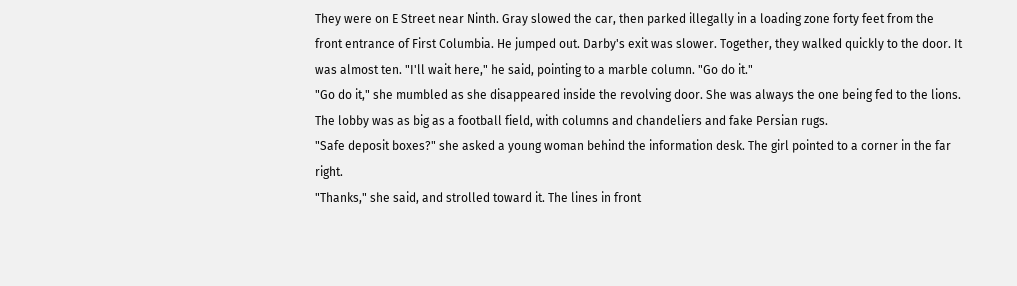They were on E Street near Ninth. Gray slowed the car, then parked illegally in a loading zone forty feet from the front entrance of First Columbia. He jumped out. Darby's exit was slower. Together, they walked quickly to the door. It was almost ten. "I'll wait here," he said, pointing to a marble column. "Go do it."
"Go do it," she mumbled as she disappeared inside the revolving door. She was always the one being fed to the lions. The lobby was as big as a football field, with columns and chandeliers and fake Persian rugs.
"Safe deposit boxes?" she asked a young woman behind the information desk. The girl pointed to a corner in the far right.
"Thanks," she said, and strolled toward it. The lines in front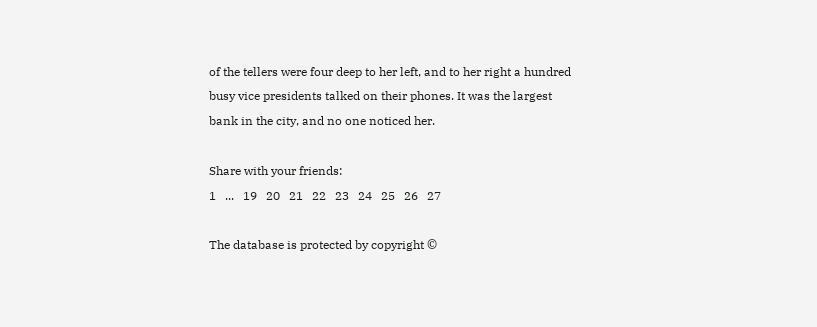of the tellers were four deep to her left, and to her right a hundred busy vice presidents talked on their phones. It was the largest bank in the city, and no one noticed her.

Share with your friends:
1   ...   19   20   21   22   23   24   25   26   27

The database is protected by copyright ©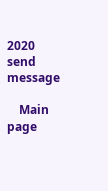2020
send message

    Main page